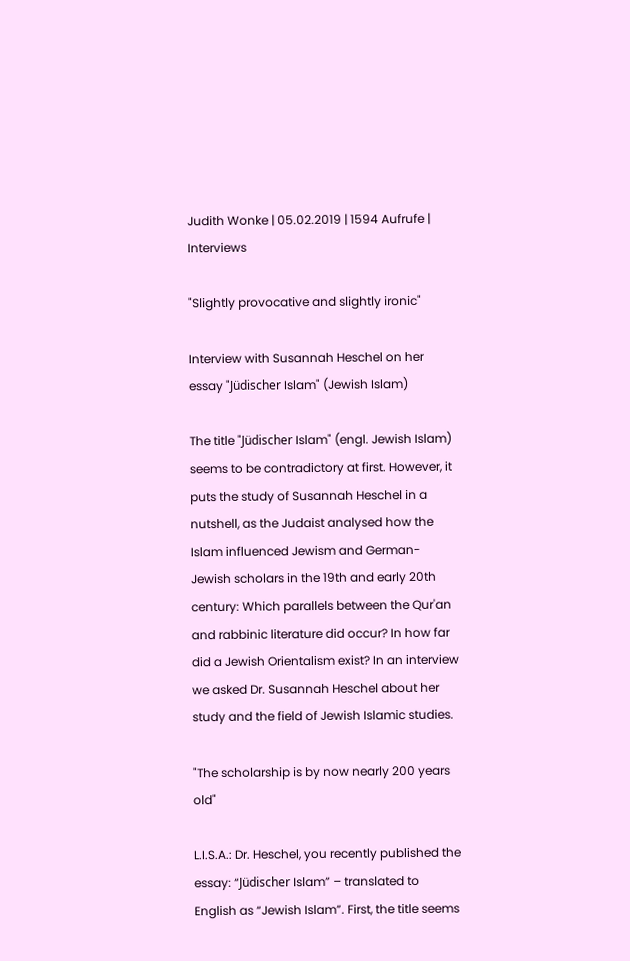Judith Wonke | 05.02.2019 | 1594 Aufrufe | Interviews

"Slightly provocative and slightly ironic"

Interview with Susannah Heschel on her essay "Jüdischer Islam" (Jewish Islam)

The title "Jüdischer Islam" (engl. Jewish Islam) seems to be contradictory at first. However, it puts the study of Susannah Heschel in a nutshell, as the Judaist analysed how the Islam influenced Jewism and German-Jewish scholars in the 19th and early 20th century: Which parallels between the Qur'an and rabbinic literature did occur? In how far did a Jewish Orientalism exist? In an interview we asked Dr. Susannah Heschel about her study and the field of Jewish Islamic studies.

"The scholarship is by now nearly 200 years old"

L.I.S.A.: Dr. Heschel, you recently published the essay: “Jüdischer Islam” – translated to English as “Jewish Islam”. First, the title seems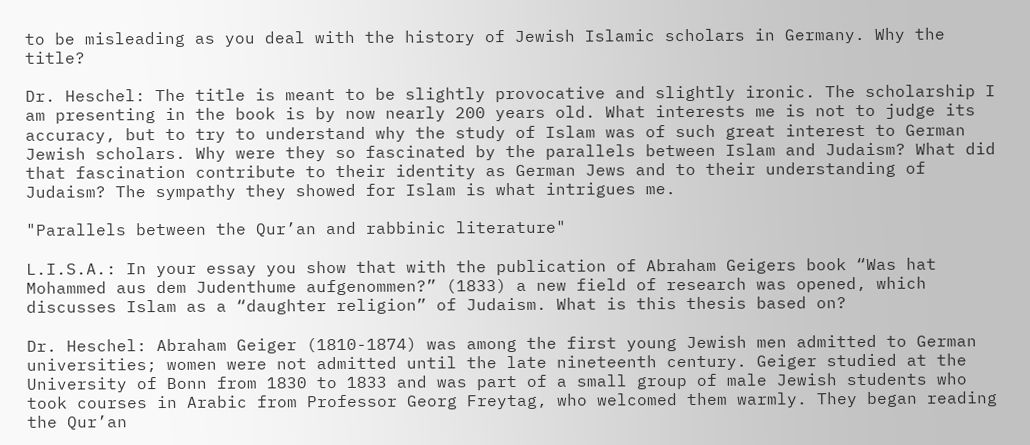to be misleading as you deal with the history of Jewish Islamic scholars in Germany. Why the title?

Dr. Heschel: The title is meant to be slightly provocative and slightly ironic. The scholarship I am presenting in the book is by now nearly 200 years old. What interests me is not to judge its accuracy, but to try to understand why the study of Islam was of such great interest to German Jewish scholars. Why were they so fascinated by the parallels between Islam and Judaism? What did that fascination contribute to their identity as German Jews and to their understanding of Judaism? The sympathy they showed for Islam is what intrigues me.

"Parallels between the Qur’an and rabbinic literature"

L.I.S.A.: In your essay you show that with the publication of Abraham Geigers book “Was hat Mohammed aus dem Judenthume aufgenommen?” (1833) a new field of research was opened, which discusses Islam as a “daughter religion” of Judaism. What is this thesis based on?

Dr. Heschel: Abraham Geiger (1810-1874) was among the first young Jewish men admitted to German universities; women were not admitted until the late nineteenth century. Geiger studied at the University of Bonn from 1830 to 1833 and was part of a small group of male Jewish students who took courses in Arabic from Professor Georg Freytag, who welcomed them warmly. They began reading the Qur’an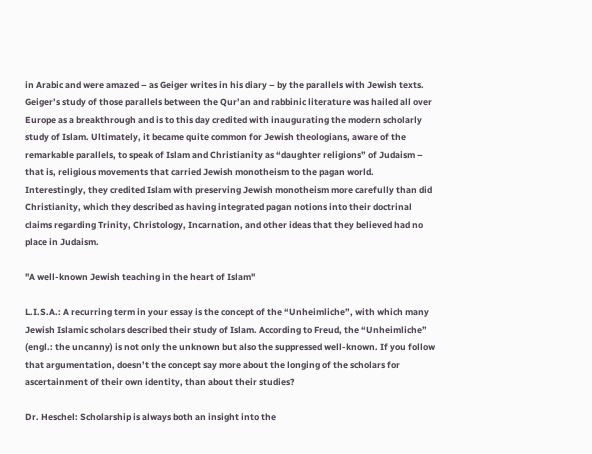in Arabic and were amazed – as Geiger writes in his diary – by the parallels with Jewish texts. Geiger’s study of those parallels between the Qur’an and rabbinic literature was hailed all over Europe as a breakthrough and is to this day credited with inaugurating the modern scholarly study of Islam. Ultimately, it became quite common for Jewish theologians, aware of the remarkable parallels, to speak of Islam and Christianity as “daughter religions” of Judaism – that is, religious movements that carried Jewish monotheism to the pagan world. Interestingly, they credited Islam with preserving Jewish monotheism more carefully than did Christianity, which they described as having integrated pagan notions into their doctrinal claims regarding Trinity, Christology, Incarnation, and other ideas that they believed had no place in Judaism.

"A well-known Jewish teaching in the heart of Islam"

L.I.S.A.: A recurring term in your essay is the concept of the “Unheimliche”, with which many Jewish Islamic scholars described their study of Islam. According to Freud, the “Unheimliche” (engl.: the uncanny) is not only the unknown but also the suppressed well-known. If you follow that argumentation, doesn’t the concept say more about the longing of the scholars for ascertainment of their own identity, than about their studies?

Dr. Heschel: Scholarship is always both an insight into the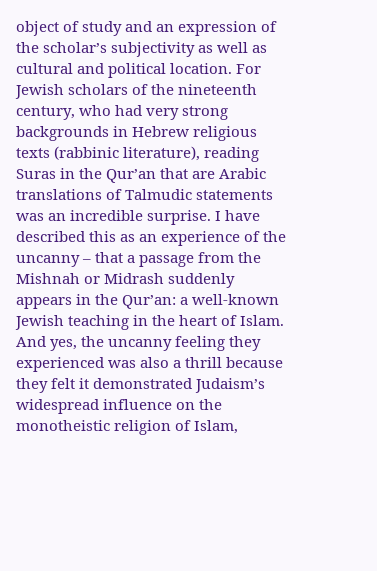object of study and an expression of the scholar’s subjectivity as well as cultural and political location. For Jewish scholars of the nineteenth century, who had very strong backgrounds in Hebrew religious texts (rabbinic literature), reading Suras in the Qur’an that are Arabic translations of Talmudic statements was an incredible surprise. I have described this as an experience of the uncanny – that a passage from the Mishnah or Midrash suddenly appears in the Qur’an: a well-known Jewish teaching in the heart of Islam. And yes, the uncanny feeling they experienced was also a thrill because they felt it demonstrated Judaism’s widespread influence on the monotheistic religion of Islam,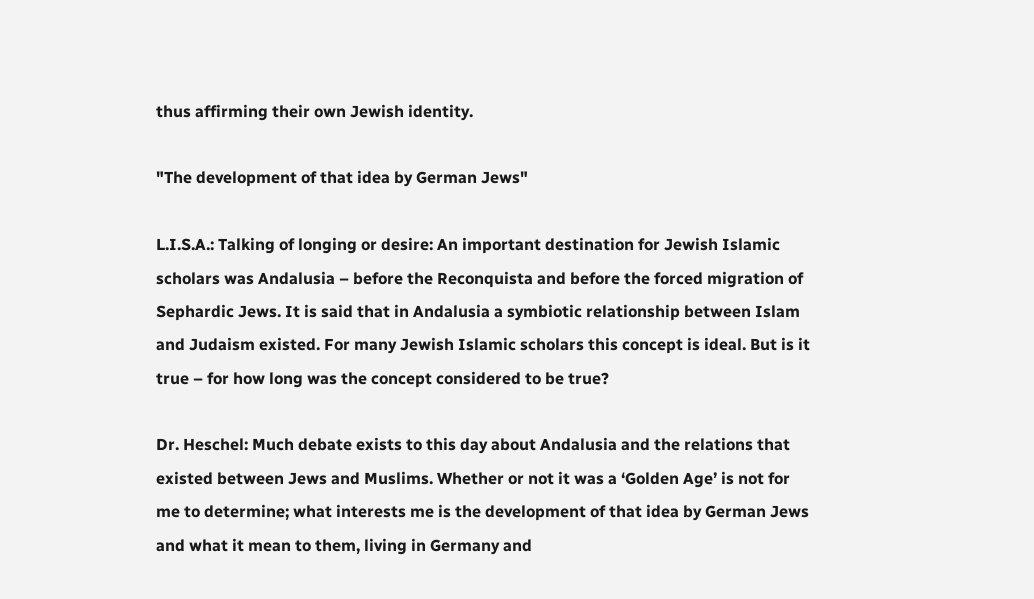thus affirming their own Jewish identity.

"The development of that idea by German Jews"

L.I.S.A.: Talking of longing or desire: An important destination for Jewish Islamic scholars was Andalusia – before the Reconquista and before the forced migration of Sephardic Jews. It is said that in Andalusia a symbiotic relationship between Islam and Judaism existed. For many Jewish Islamic scholars this concept is ideal. But is it true – for how long was the concept considered to be true?

Dr. Heschel: Much debate exists to this day about Andalusia and the relations that existed between Jews and Muslims. Whether or not it was a ‘Golden Age’ is not for me to determine; what interests me is the development of that idea by German Jews and what it mean to them, living in Germany and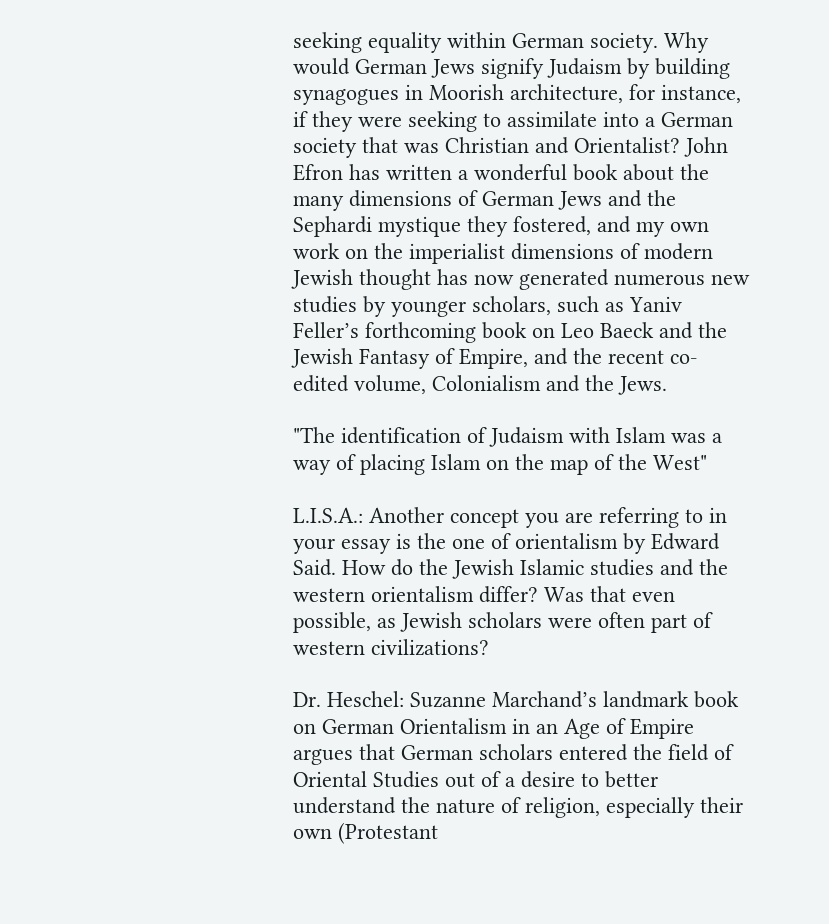seeking equality within German society. Why would German Jews signify Judaism by building synagogues in Moorish architecture, for instance, if they were seeking to assimilate into a German society that was Christian and Orientalist? John Efron has written a wonderful book about the many dimensions of German Jews and the Sephardi mystique they fostered, and my own work on the imperialist dimensions of modern Jewish thought has now generated numerous new studies by younger scholars, such as Yaniv Feller’s forthcoming book on Leo Baeck and the Jewish Fantasy of Empire, and the recent co-edited volume, Colonialism and the Jews.

"The identification of Judaism with Islam was a way of placing Islam on the map of the West"

L.I.S.A.: Another concept you are referring to in your essay is the one of orientalism by Edward Said. How do the Jewish Islamic studies and the western orientalism differ? Was that even possible, as Jewish scholars were often part of western civilizations?

Dr. Heschel: Suzanne Marchand’s landmark book on German Orientalism in an Age of Empire argues that German scholars entered the field of Oriental Studies out of a desire to better understand the nature of religion, especially their own (Protestant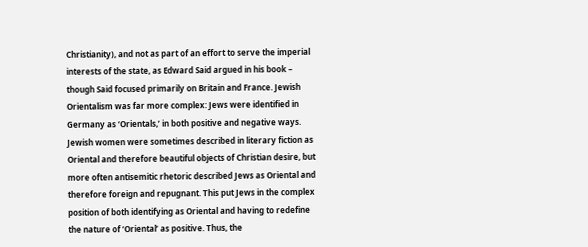Christianity), and not as part of an effort to serve the imperial interests of the state, as Edward Said argued in his book – though Said focused primarily on Britain and France. Jewish Orientalism was far more complex: Jews were identified in Germany as ‘Orientals,’ in both positive and negative ways. Jewish women were sometimes described in literary fiction as Oriental and therefore beautiful objects of Christian desire, but more often antisemitic rhetoric described Jews as Oriental and therefore foreign and repugnant. This put Jews in the complex position of both identifying as Oriental and having to redefine the nature of ‘Oriental’ as positive. Thus, the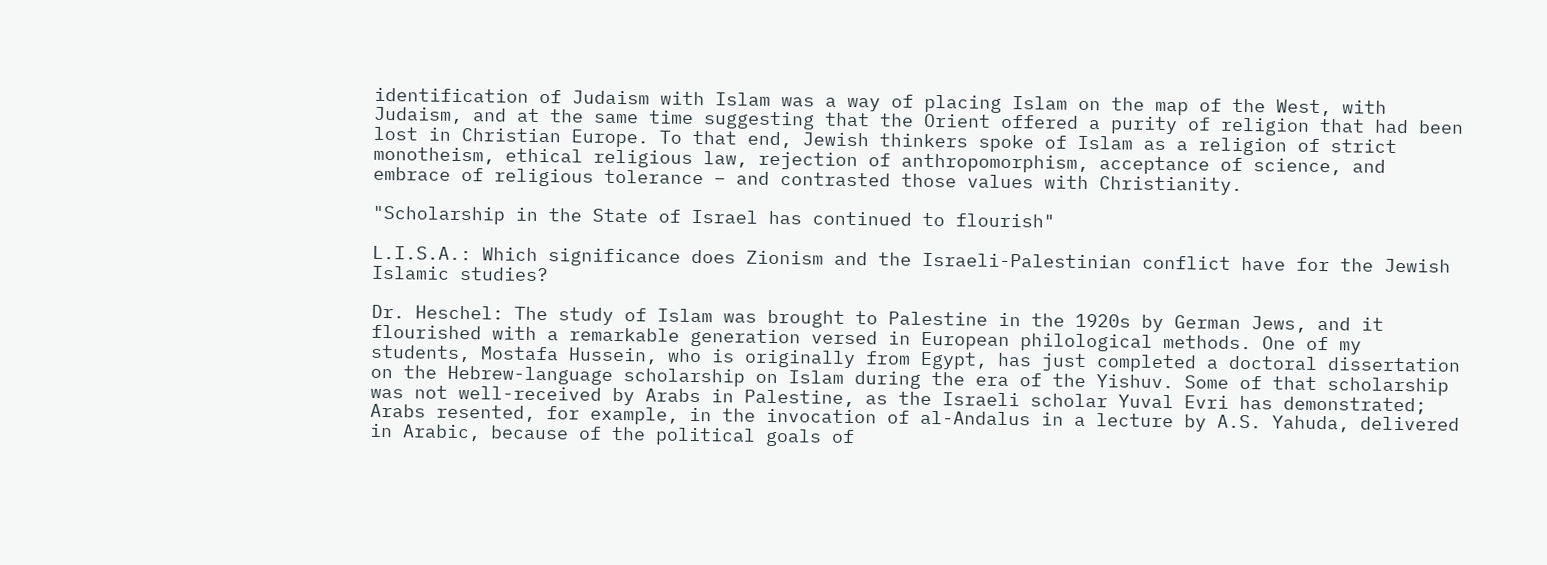identification of Judaism with Islam was a way of placing Islam on the map of the West, with Judaism, and at the same time suggesting that the Orient offered a purity of religion that had been lost in Christian Europe. To that end, Jewish thinkers spoke of Islam as a religion of strict monotheism, ethical religious law, rejection of anthropomorphism, acceptance of science, and embrace of religious tolerance – and contrasted those values with Christianity.

"Scholarship in the State of Israel has continued to flourish"

L.I.S.A.: Which significance does Zionism and the Israeli-Palestinian conflict have for the Jewish Islamic studies?

Dr. Heschel: The study of Islam was brought to Palestine in the 1920s by German Jews, and it flourished with a remarkable generation versed in European philological methods. One of my students, Mostafa Hussein, who is originally from Egypt, has just completed a doctoral dissertation on the Hebrew-language scholarship on Islam during the era of the Yishuv. Some of that scholarship was not well-received by Arabs in Palestine, as the Israeli scholar Yuval Evri has demonstrated; Arabs resented, for example, in the invocation of al-Andalus in a lecture by A.S. Yahuda, delivered in Arabic, because of the political goals of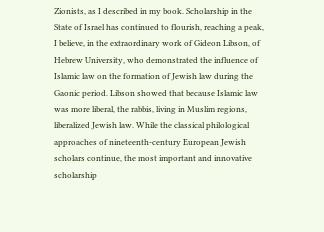Zionists, as I described in my book. Scholarship in the State of Israel has continued to flourish, reaching a peak, I believe, in the extraordinary work of Gideon Libson, of Hebrew University, who demonstrated the influence of Islamic law on the formation of Jewish law during the Gaonic period. Libson showed that because Islamic law was more liberal, the rabbis, living in Muslim regions, liberalized Jewish law. While the classical philological approaches of nineteenth-century European Jewish scholars continue, the most important and innovative scholarship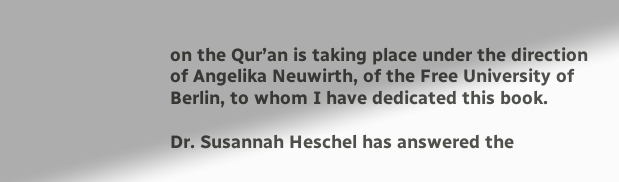on the Qur’an is taking place under the direction of Angelika Neuwirth, of the Free University of Berlin, to whom I have dedicated this book.

Dr. Susannah Heschel has answered the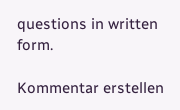questions in written form.

Kommentar erstellen